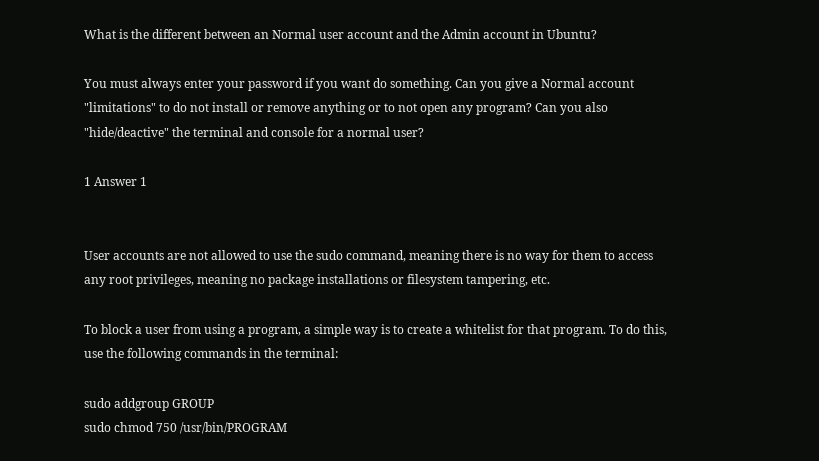What is the different between an Normal user account and the Admin account in Ubuntu?

You must always enter your password if you want do something. Can you give a Normal account "limitations" to do not install or remove anything or to not open any program? Can you also "hide/deactive" the terminal and console for a normal user?

1 Answer 1


User accounts are not allowed to use the sudo command, meaning there is no way for them to access any root privileges, meaning no package installations or filesystem tampering, etc.

To block a user from using a program, a simple way is to create a whitelist for that program. To do this, use the following commands in the terminal:

sudo addgroup GROUP
sudo chmod 750 /usr/bin/PROGRAM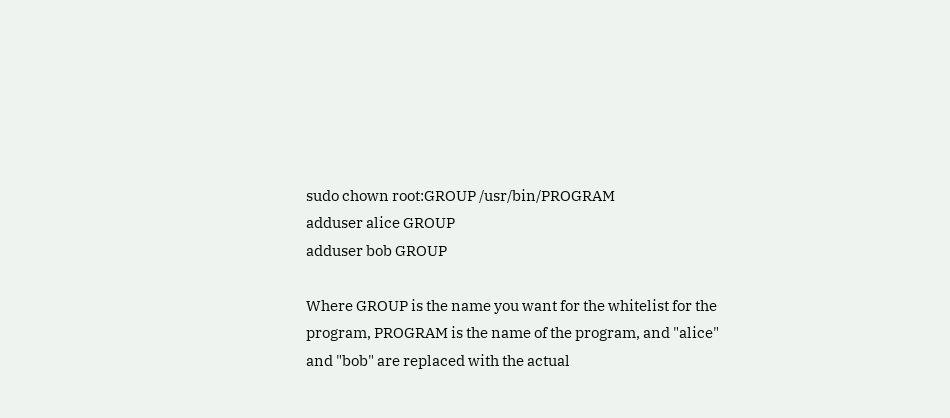sudo chown root:GROUP /usr/bin/PROGRAM
adduser alice GROUP
adduser bob GROUP

Where GROUP is the name you want for the whitelist for the program, PROGRAM is the name of the program, and "alice" and "bob" are replaced with the actual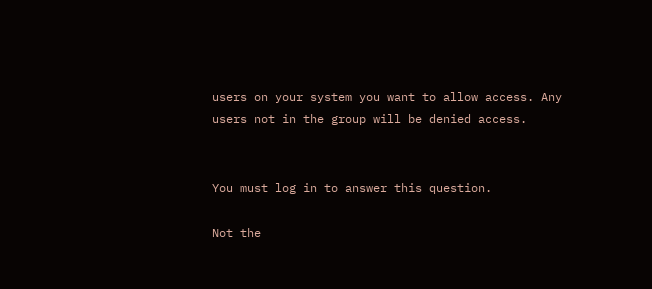users on your system you want to allow access. Any users not in the group will be denied access.


You must log in to answer this question.

Not the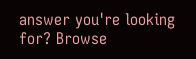answer you're looking for? Browse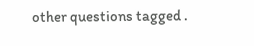other questions tagged .